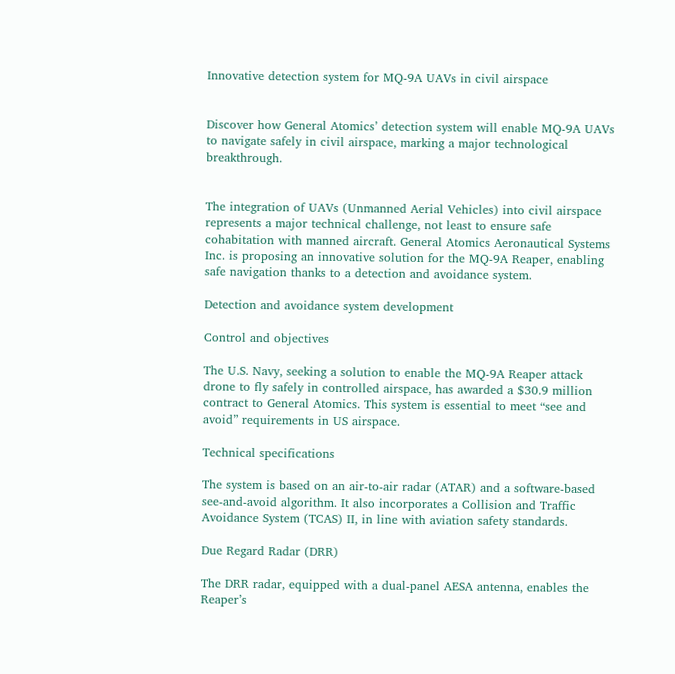Innovative detection system for MQ-9A UAVs in civil airspace


Discover how General Atomics’ detection system will enable MQ-9A UAVs to navigate safely in civil airspace, marking a major technological breakthrough.


The integration of UAVs (Unmanned Aerial Vehicles) into civil airspace represents a major technical challenge, not least to ensure safe cohabitation with manned aircraft. General Atomics Aeronautical Systems Inc. is proposing an innovative solution for the MQ-9A Reaper, enabling safe navigation thanks to a detection and avoidance system.

Detection and avoidance system development

Control and objectives

The U.S. Navy, seeking a solution to enable the MQ-9A Reaper attack drone to fly safely in controlled airspace, has awarded a $30.9 million contract to General Atomics. This system is essential to meet “see and avoid” requirements in US airspace.

Technical specifications

The system is based on an air-to-air radar (ATAR) and a software-based see-and-avoid algorithm. It also incorporates a Collision and Traffic Avoidance System (TCAS) II, in line with aviation safety standards.

Due Regard Radar (DRR)

The DRR radar, equipped with a dual-panel AESA antenna, enables the Reaper’s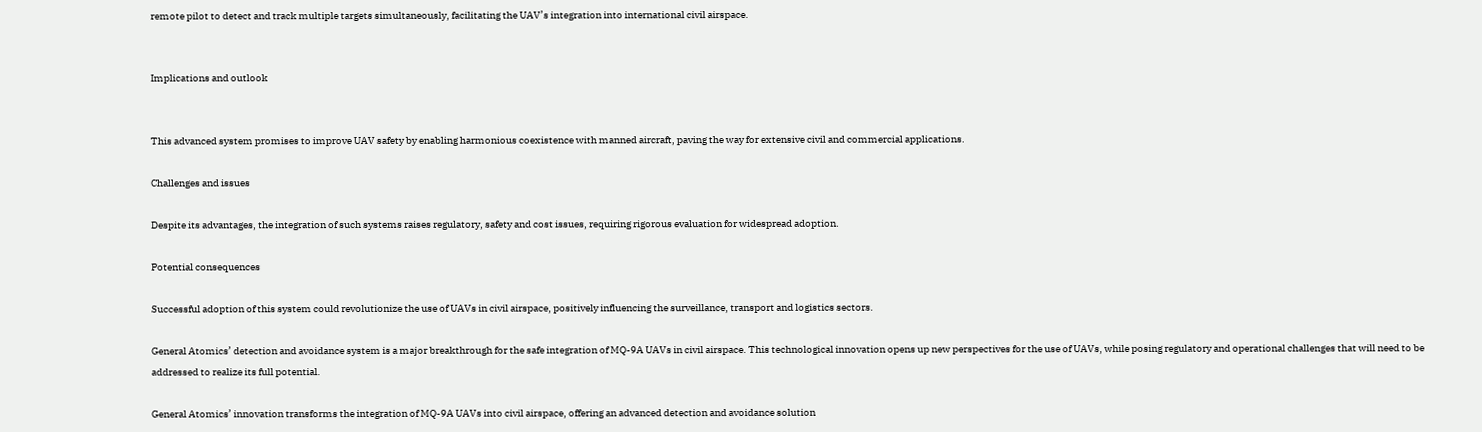remote pilot to detect and track multiple targets simultaneously, facilitating the UAV’s integration into international civil airspace.


Implications and outlook


This advanced system promises to improve UAV safety by enabling harmonious coexistence with manned aircraft, paving the way for extensive civil and commercial applications.

Challenges and issues

Despite its advantages, the integration of such systems raises regulatory, safety and cost issues, requiring rigorous evaluation for widespread adoption.

Potential consequences

Successful adoption of this system could revolutionize the use of UAVs in civil airspace, positively influencing the surveillance, transport and logistics sectors.

General Atomics’ detection and avoidance system is a major breakthrough for the safe integration of MQ-9A UAVs in civil airspace. This technological innovation opens up new perspectives for the use of UAVs, while posing regulatory and operational challenges that will need to be addressed to realize its full potential.

General Atomics’ innovation transforms the integration of MQ-9A UAVs into civil airspace, offering an advanced detection and avoidance solution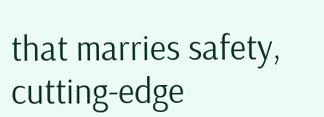that marries safety, cutting-edge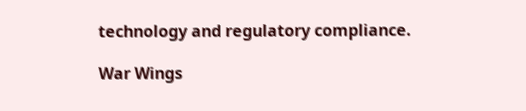technology and regulatory compliance.

War Wings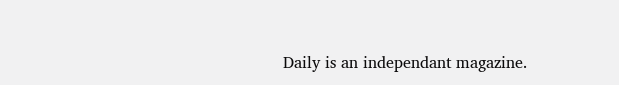Daily is an independant magazine.